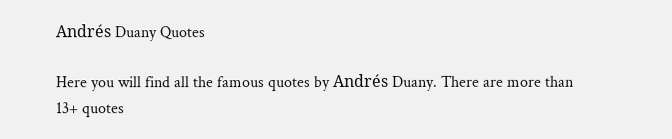Andrés Duany Quotes

Here you will find all the famous quotes by Andrés Duany. There are more than 13+ quotes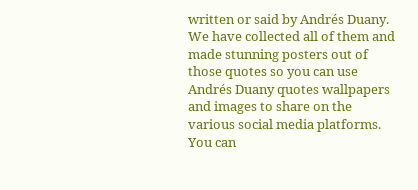written or said by Andrés Duany. We have collected all of them and made stunning posters out of those quotes so you can use Andrés Duany quotes wallpapers and images to share on the various social media platforms. You can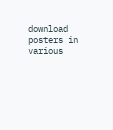download posters in various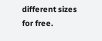different sizes for free.